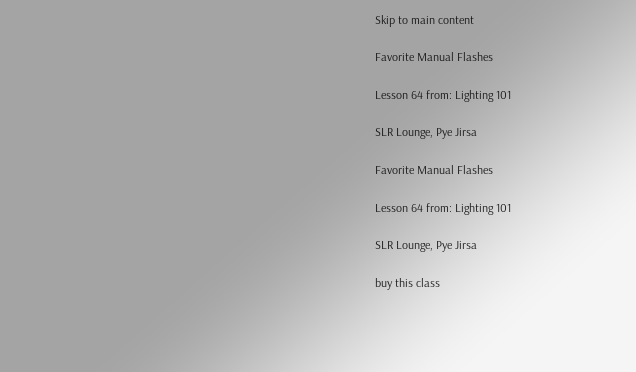Skip to main content

Favorite Manual Flashes

Lesson 64 from: Lighting 101

SLR Lounge, Pye Jirsa

Favorite Manual Flashes

Lesson 64 from: Lighting 101

SLR Lounge, Pye Jirsa

buy this class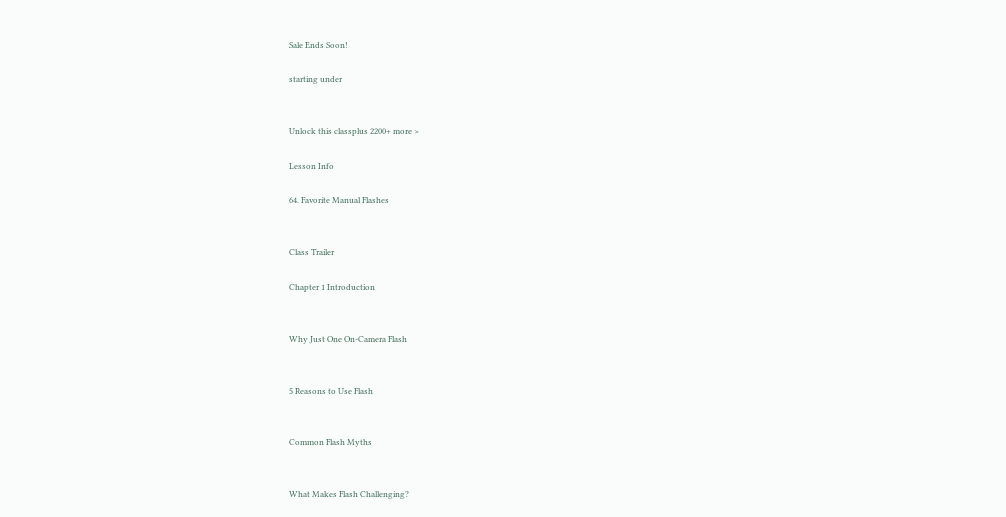Sale Ends Soon!

starting under


Unlock this classplus 2200+ more >

Lesson Info

64. Favorite Manual Flashes


Class Trailer

Chapter 1 Introduction


Why Just One On-Camera Flash


5 Reasons to Use Flash


Common Flash Myths


What Makes Flash Challenging?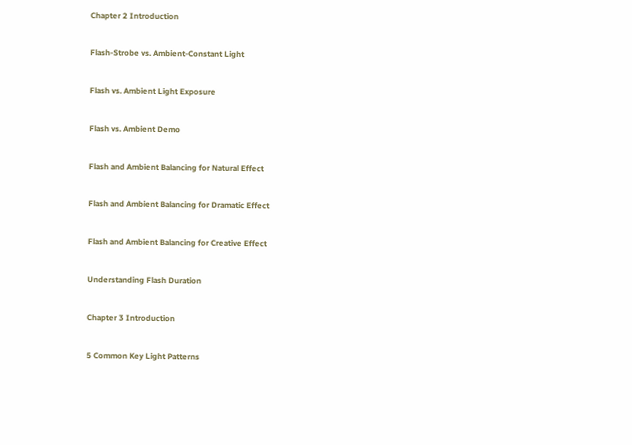Chapter 2 Introduction


Flash-Strobe vs. Ambient-Constant Light


Flash vs. Ambient Light Exposure


Flash vs. Ambient Demo


Flash and Ambient Balancing for Natural Effect


Flash and Ambient Balancing for Dramatic Effect


Flash and Ambient Balancing for Creative Effect


Understanding Flash Duration


Chapter 3 Introduction


5 Common Key Light Patterns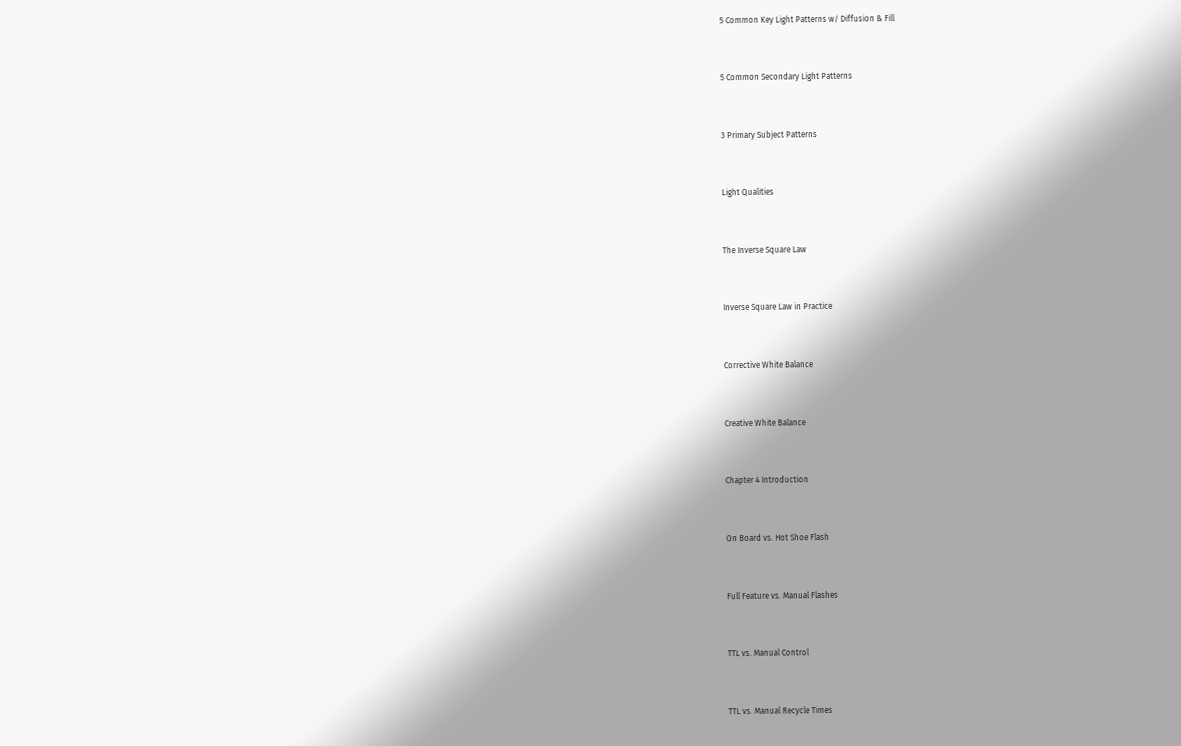5 Common Key Light Patterns w/ Diffusion & Fill


5 Common Secondary Light Patterns


3 Primary Subject Patterns


Light Qualities


The Inverse Square Law


Inverse Square Law in Practice


Corrective White Balance


Creative White Balance


Chapter 4 Introduction


On Board vs. Hot Shoe Flash


Full Feature vs. Manual Flashes


TTL vs. Manual Control


TTL vs. Manual Recycle Times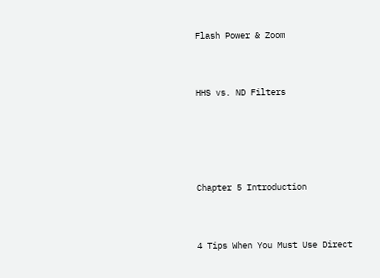Flash Power & Zoom


HHS vs. ND Filters




Chapter 5 Introduction


4 Tips When You Must Use Direct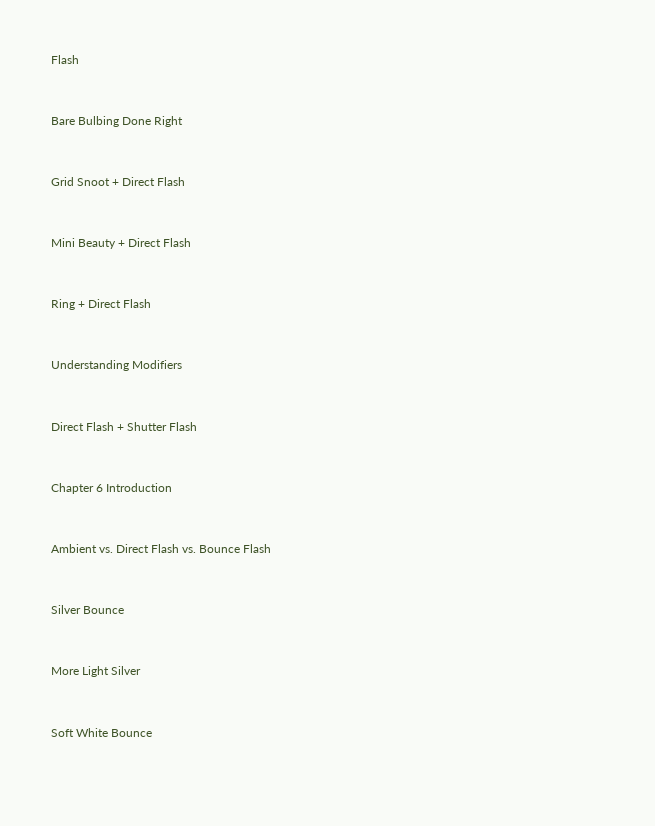Flash


Bare Bulbing Done Right


Grid Snoot + Direct Flash


Mini Beauty + Direct Flash


Ring + Direct Flash


Understanding Modifiers


Direct Flash + Shutter Flash


Chapter 6 Introduction


Ambient vs. Direct Flash vs. Bounce Flash


Silver Bounce


More Light Silver


Soft White Bounce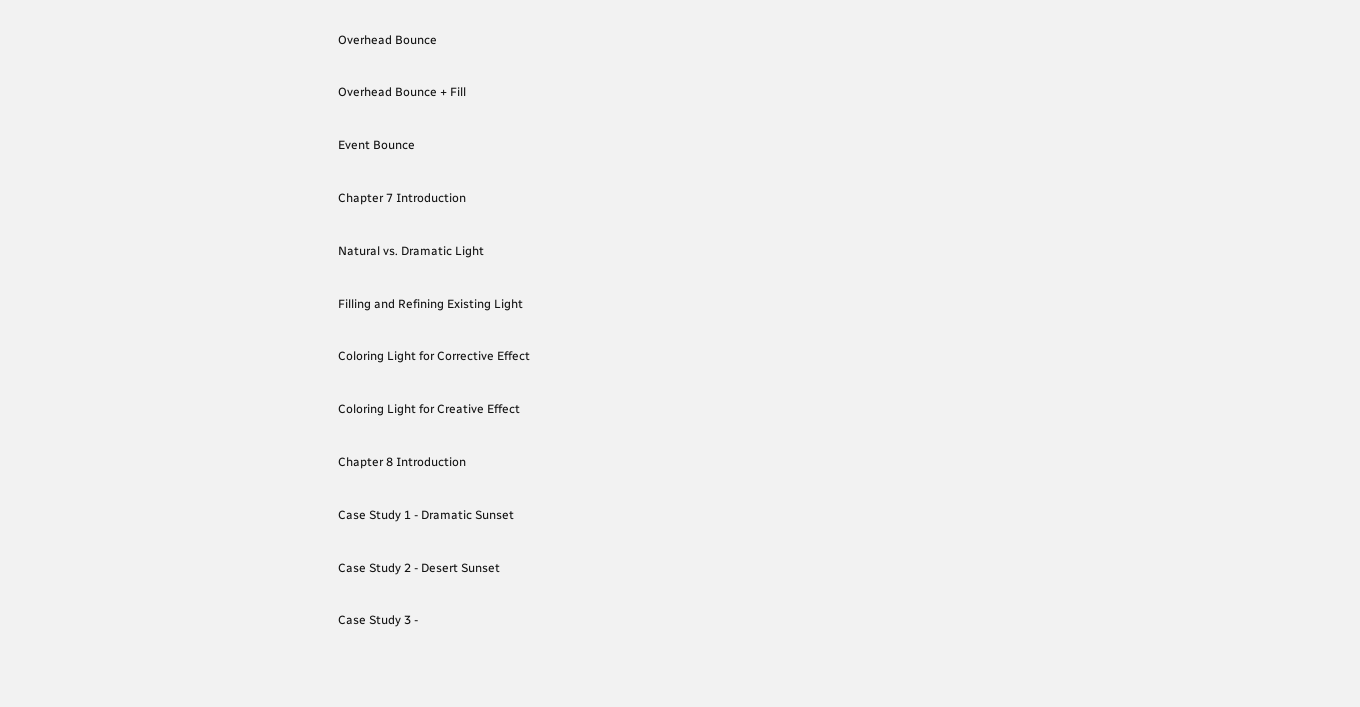Overhead Bounce


Overhead Bounce + Fill


Event Bounce


Chapter 7 Introduction


Natural vs. Dramatic Light


Filling and Refining Existing Light


Coloring Light for Corrective Effect


Coloring Light for Creative Effect


Chapter 8 Introduction


Case Study 1 - Dramatic Sunset


Case Study 2 - Desert Sunset


Case Study 3 -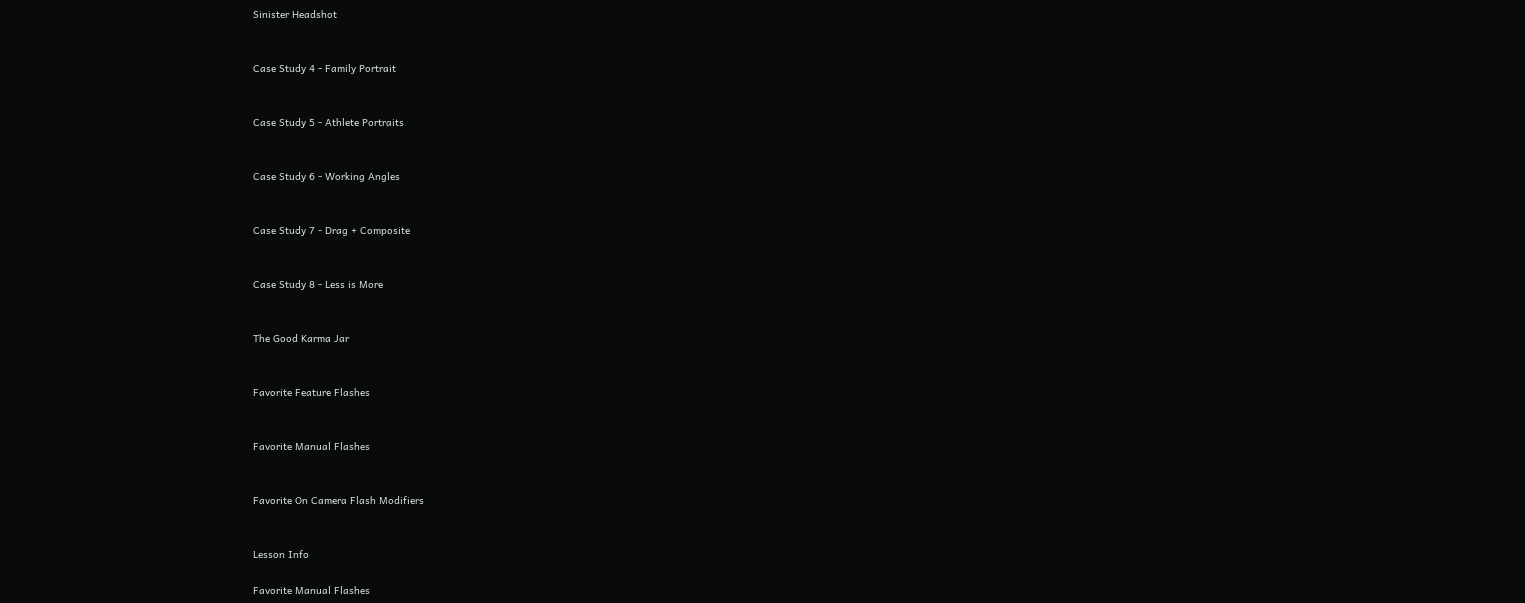Sinister Headshot


Case Study 4 - Family Portrait


Case Study 5 - Athlete Portraits


Case Study 6 - Working Angles


Case Study 7 - Drag + Composite


Case Study 8 - Less is More


The Good Karma Jar


Favorite Feature Flashes


Favorite Manual Flashes


Favorite On Camera Flash Modifiers


Lesson Info

Favorite Manual Flashes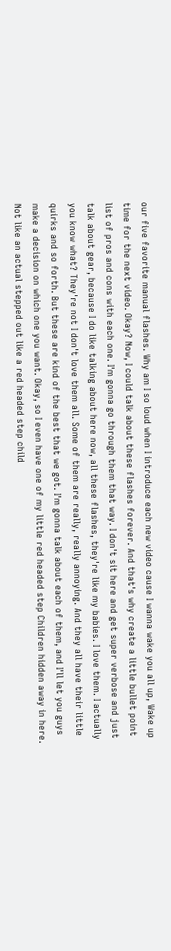our five favorite manual flashes. Why am I so loud when I introduce each new video cause I wanna wake you all up, Wake up time for the next video. Okay? Now, I could talk about these flashes forever. And that's why create a little bullet point list of pros and cons with each one. I'm gonna go through them that way. I don't sit here and get super verbose and just talk about gear, because I do like talking about here now, all these flashes, they're like my babies. I love them. I actually you know what? They're not I don't love them all. Some of them are really, really annoying. And they all have their little quirks and so forth. But these are kind of the best that we got. I'm gonna talk about each of them, and I'll let you guys make a decision on which one you want. Okay, so I even have one of my little red headed step Children hidden away in here. Not like an actual stepped out like a red headed step child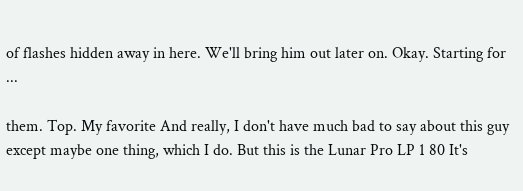of flashes hidden away in here. We'll bring him out later on. Okay. Starting for ...

them. Top. My favorite And really, I don't have much bad to say about this guy except maybe one thing, which I do. But this is the Lunar Pro LP 1 80 It's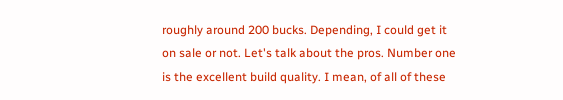roughly around 200 bucks. Depending, I could get it on sale or not. Let's talk about the pros. Number one is the excellent build quality. I mean, of all of these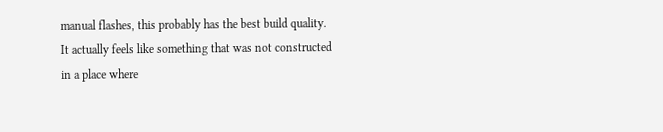manual flashes, this probably has the best build quality. It actually feels like something that was not constructed in a place where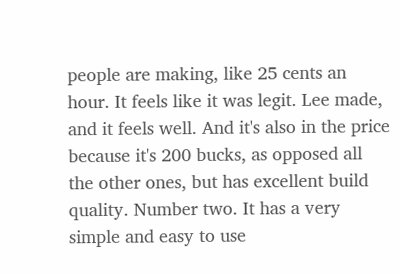people are making, like 25 cents an hour. It feels like it was legit. Lee made, and it feels well. And it's also in the price because it's 200 bucks, as opposed all the other ones, but has excellent build quality. Number two. It has a very simple and easy to use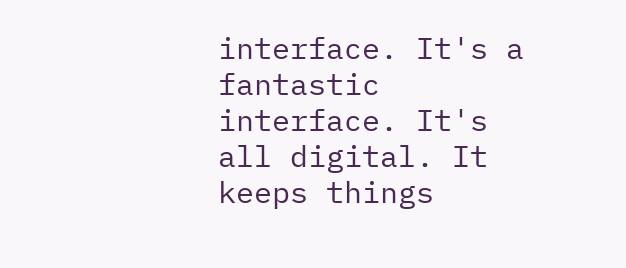interface. It's a fantastic interface. It's all digital. It keeps things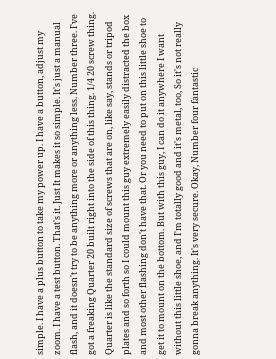simple. I have a plus button to take my power up. I have a button, adjust my zoom. I have a test button. That's it. Just It makes it so simple. It's just a manual flash, and it doesn't try to be anything more or anything less. Number three. I've got a freaking Quarter 20 built right into the side of this thing. 1/4 20 screw thing. Quarter is like the standard size of screws that are on, like say, stands or tripod plates and so forth so I could mount this guy extremely easily distracted the box and most other flashing don't have that. Or you need to put on this little shoe to get it to mount on the bottom. But with this guy, I can do it anywhere I want without this little shoe, and I'm totally good and it's metal, too, So it's not really gonna break anything. It's very secure. Okay, Number four fantastic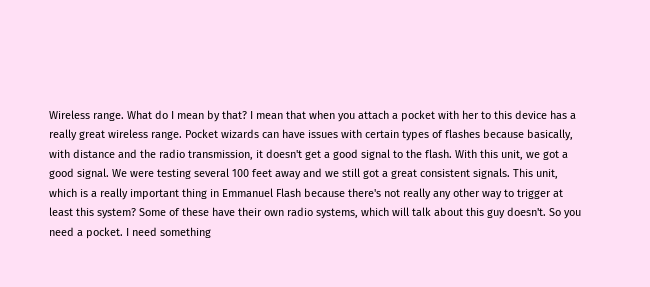Wireless range. What do I mean by that? I mean that when you attach a pocket with her to this device has a really great wireless range. Pocket wizards can have issues with certain types of flashes because basically, with distance and the radio transmission, it doesn't get a good signal to the flash. With this unit, we got a good signal. We were testing several 100 feet away and we still got a great consistent signals. This unit, which is a really important thing in Emmanuel Flash because there's not really any other way to trigger at least this system? Some of these have their own radio systems, which will talk about this guy doesn't. So you need a pocket. I need something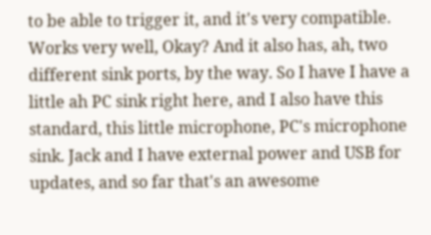to be able to trigger it, and it's very compatible. Works very well, Okay? And it also has, ah, two different sink ports, by the way. So I have I have a little ah PC sink right here, and I also have this standard, this little microphone, PC's microphone sink. Jack and I have external power and USB for updates, and so far that's an awesome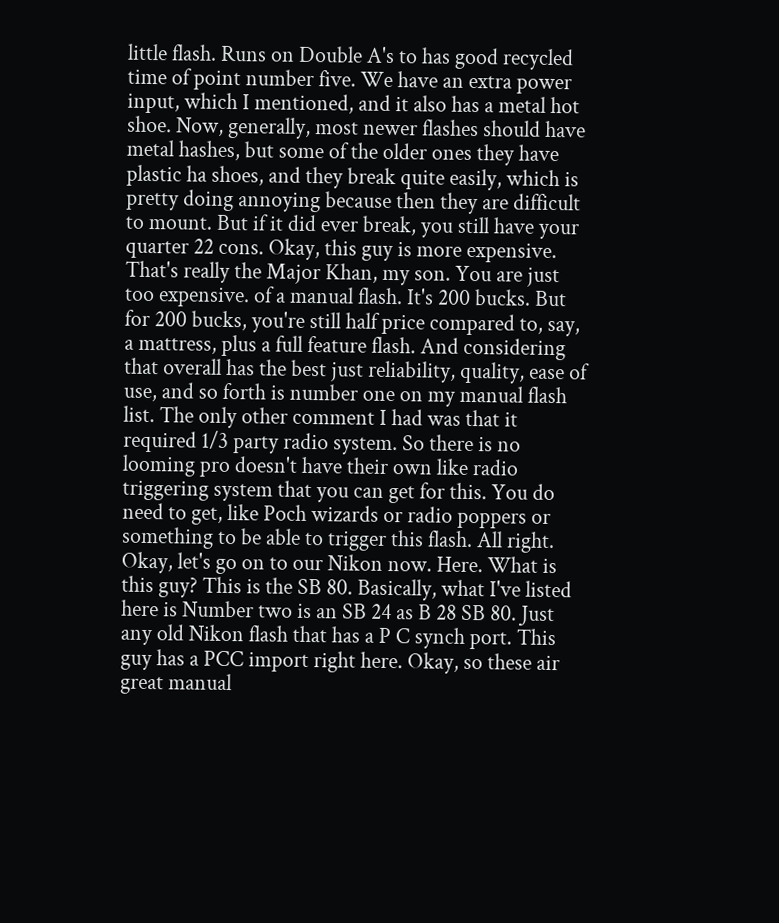little flash. Runs on Double A's to has good recycled time of point number five. We have an extra power input, which I mentioned, and it also has a metal hot shoe. Now, generally, most newer flashes should have metal hashes, but some of the older ones they have plastic ha shoes, and they break quite easily, which is pretty doing annoying because then they are difficult to mount. But if it did ever break, you still have your quarter 22 cons. Okay, this guy is more expensive. That's really the Major Khan, my son. You are just too expensive. of a manual flash. It's 200 bucks. But for 200 bucks, you're still half price compared to, say, a mattress, plus a full feature flash. And considering that overall has the best just reliability, quality, ease of use, and so forth is number one on my manual flash list. The only other comment I had was that it required 1/3 party radio system. So there is no looming pro doesn't have their own like radio triggering system that you can get for this. You do need to get, like Poch wizards or radio poppers or something to be able to trigger this flash. All right. Okay, let's go on to our Nikon now. Here. What is this guy? This is the SB 80. Basically, what I've listed here is Number two is an SB 24 as B 28 SB 80. Just any old Nikon flash that has a P C synch port. This guy has a PCC import right here. Okay, so these air great manual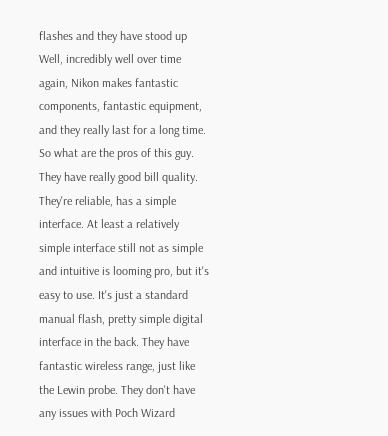flashes and they have stood up Well, incredibly well over time again, Nikon makes fantastic components, fantastic equipment, and they really last for a long time. So what are the pros of this guy. They have really good bill quality. They're reliable, has a simple interface. At least a relatively simple interface still not as simple and intuitive is looming pro, but it's easy to use. It's just a standard manual flash, pretty simple digital interface in the back. They have fantastic wireless range, just like the Lewin probe. They don't have any issues with Poch Wizard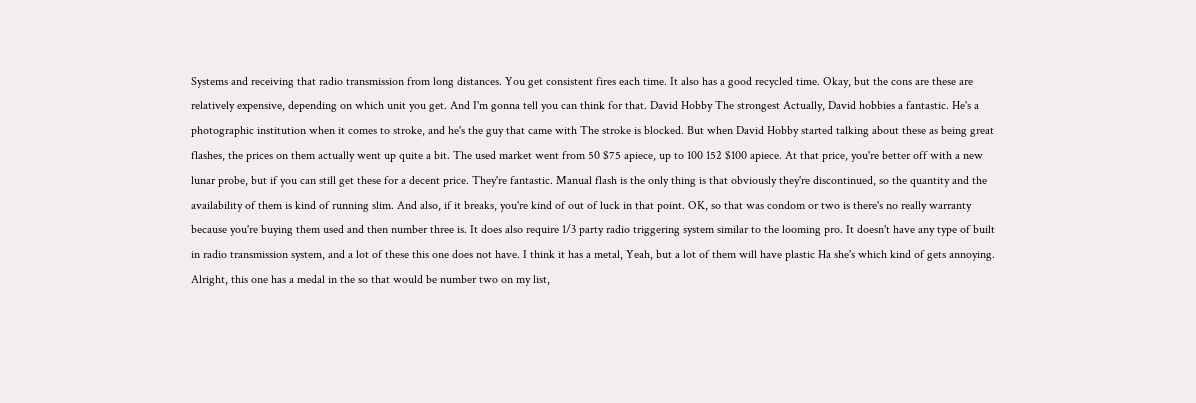Systems and receiving that radio transmission from long distances. You get consistent fires each time. It also has a good recycled time. Okay, but the cons are these are relatively expensive, depending on which unit you get. And I'm gonna tell you can think for that. David Hobby The strongest Actually, David hobbies a fantastic. He's a photographic institution when it comes to stroke, and he's the guy that came with The stroke is blocked. But when David Hobby started talking about these as being great flashes, the prices on them actually went up quite a bit. The used market went from 50 $75 apiece, up to 100 152 $100 apiece. At that price, you're better off with a new lunar probe, but if you can still get these for a decent price. They're fantastic. Manual flash is the only thing is that obviously they're discontinued, so the quantity and the availability of them is kind of running slim. And also, if it breaks, you're kind of out of luck in that point. OK, so that was condom or two is there's no really warranty because you're buying them used and then number three is. It does also require 1/3 party radio triggering system similar to the looming pro. It doesn't have any type of built in radio transmission system, and a lot of these this one does not have. I think it has a metal, Yeah, but a lot of them will have plastic Ha she's which kind of gets annoying. Alright, this one has a medal in the so that would be number two on my list,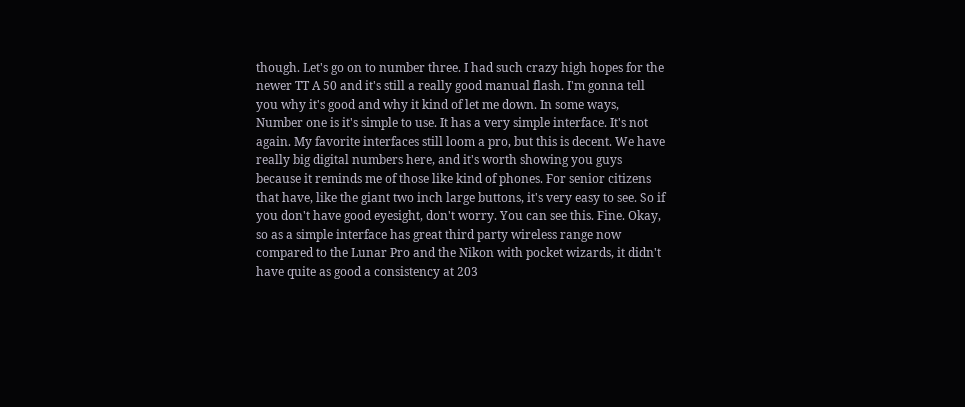though. Let's go on to number three. I had such crazy high hopes for the newer TT A 50 and it's still a really good manual flash. I'm gonna tell you why it's good and why it kind of let me down. In some ways, Number one is it's simple to use. It has a very simple interface. It's not again. My favorite interfaces still loom a pro, but this is decent. We have really big digital numbers here, and it's worth showing you guys because it reminds me of those like kind of phones. For senior citizens that have, like the giant two inch large buttons, it's very easy to see. So if you don't have good eyesight, don't worry. You can see this. Fine. Okay, so as a simple interface has great third party wireless range now compared to the Lunar Pro and the Nikon with pocket wizards, it didn't have quite as good a consistency at 203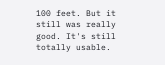100 feet. But it still was really good. It's still totally usable.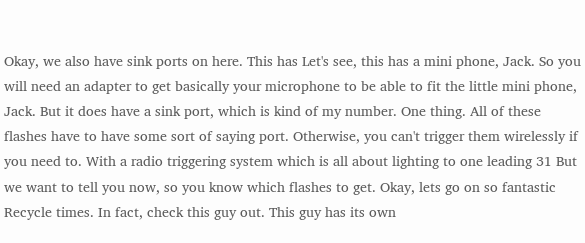Okay, we also have sink ports on here. This has Let's see, this has a mini phone, Jack. So you will need an adapter to get basically your microphone to be able to fit the little mini phone, Jack. But it does have a sink port, which is kind of my number. One thing. All of these flashes have to have some sort of saying port. Otherwise, you can't trigger them wirelessly if you need to. With a radio triggering system which is all about lighting to one leading 31 But we want to tell you now, so you know which flashes to get. Okay, lets go on so fantastic Recycle times. In fact, check this guy out. This guy has its own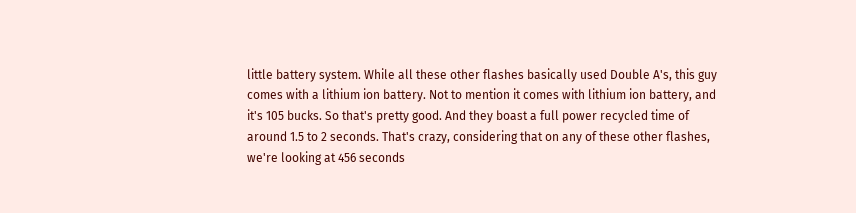little battery system. While all these other flashes basically used Double A's, this guy comes with a lithium ion battery. Not to mention it comes with lithium ion battery, and it's 105 bucks. So that's pretty good. And they boast a full power recycled time of around 1.5 to 2 seconds. That's crazy, considering that on any of these other flashes, we're looking at 456 seconds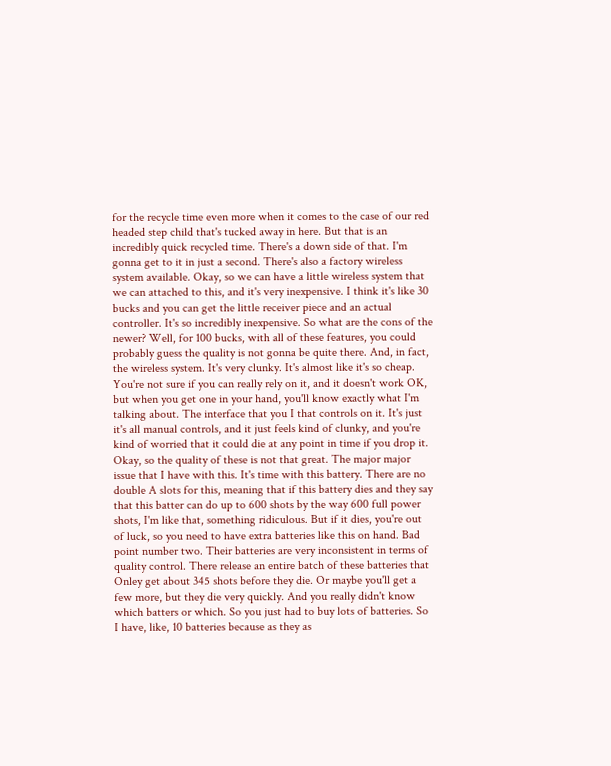for the recycle time even more when it comes to the case of our red headed step child that's tucked away in here. But that is an incredibly quick recycled time. There's a down side of that. I'm gonna get to it in just a second. There's also a factory wireless system available. Okay, so we can have a little wireless system that we can attached to this, and it's very inexpensive. I think it's like 30 bucks and you can get the little receiver piece and an actual controller. It's so incredibly inexpensive. So what are the cons of the newer? Well, for 100 bucks, with all of these features, you could probably guess the quality is not gonna be quite there. And, in fact, the wireless system. It's very clunky. It's almost like it's so cheap. You're not sure if you can really rely on it, and it doesn't work OK, but when you get one in your hand, you'll know exactly what I'm talking about. The interface that you I that controls on it. It's just it's all manual controls, and it just feels kind of clunky, and you're kind of worried that it could die at any point in time if you drop it. Okay, so the quality of these is not that great. The major major issue that I have with this. It's time with this battery. There are no double A slots for this, meaning that if this battery dies and they say that this batter can do up to 600 shots by the way 600 full power shots, I'm like that, something ridiculous. But if it dies, you're out of luck, so you need to have extra batteries like this on hand. Bad point number two. Their batteries are very inconsistent in terms of quality control. There release an entire batch of these batteries that Onley get about 345 shots before they die. Or maybe you'll get a few more, but they die very quickly. And you really didn't know which batters or which. So you just had to buy lots of batteries. So I have, like, 10 batteries because as they as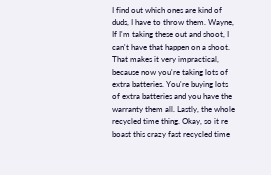I find out which ones are kind of duds, I have to throw them. Wayne, If I'm taking these out and shoot, I can't have that happen on a shoot. That makes it very impractical, because now you're taking lots of extra batteries. You're buying lots of extra batteries and you have the warranty them all. Lastly, the whole recycled time thing. Okay, so it re boast this crazy fast recycled time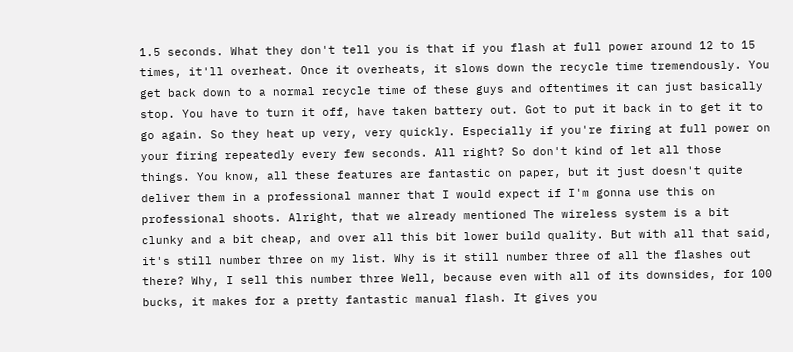1.5 seconds. What they don't tell you is that if you flash at full power around 12 to 15 times, it'll overheat. Once it overheats, it slows down the recycle time tremendously. You get back down to a normal recycle time of these guys and oftentimes it can just basically stop. You have to turn it off, have taken battery out. Got to put it back in to get it to go again. So they heat up very, very quickly. Especially if you're firing at full power on your firing repeatedly every few seconds. All right? So don't kind of let all those things. You know, all these features are fantastic on paper, but it just doesn't quite deliver them in a professional manner that I would expect if I'm gonna use this on professional shoots. Alright, that we already mentioned The wireless system is a bit clunky and a bit cheap, and over all this bit lower build quality. But with all that said, it's still number three on my list. Why is it still number three of all the flashes out there? Why, I sell this number three Well, because even with all of its downsides, for 100 bucks, it makes for a pretty fantastic manual flash. It gives you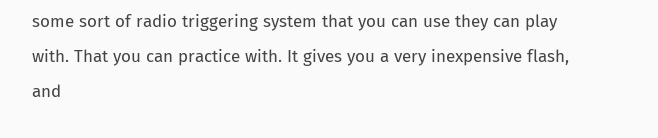some sort of radio triggering system that you can use they can play with. That you can practice with. It gives you a very inexpensive flash, and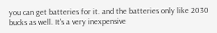you can get batteries for it. and the batteries only like 2030 bucks as well. It's a very inexpensive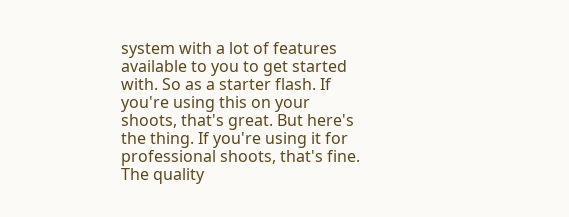system with a lot of features available to you to get started with. So as a starter flash. If you're using this on your shoots, that's great. But here's the thing. If you're using it for professional shoots, that's fine. The quality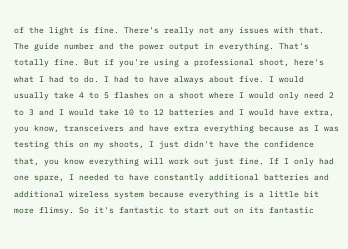of the light is fine. There's really not any issues with that. The guide number and the power output in everything. That's totally fine. But if you're using a professional shoot, here's what I had to do. I had to have always about five. I would usually take 4 to 5 flashes on a shoot where I would only need 2 to 3 and I would take 10 to 12 batteries and I would have extra, you know, transceivers and have extra everything because as I was testing this on my shoots, I just didn't have the confidence that, you know everything will work out just fine. If I only had one spare, I needed to have constantly additional batteries and additional wireless system because everything is a little bit more flimsy. So it's fantastic to start out on its fantastic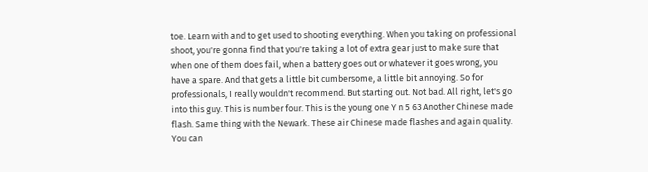toe. Learn with and to get used to shooting everything. When you taking on professional shoot, you're gonna find that you're taking a lot of extra gear just to make sure that when one of them does fail, when a battery goes out or whatever it goes wrong, you have a spare. And that gets a little bit cumbersome, a little bit annoying. So for professionals, I really wouldn't recommend. But starting out. Not bad. All right, let's go into this guy. This is number four. This is the young one Y n 5 63 Another Chinese made flash. Same thing with the Newark. These air Chinese made flashes and again quality. You can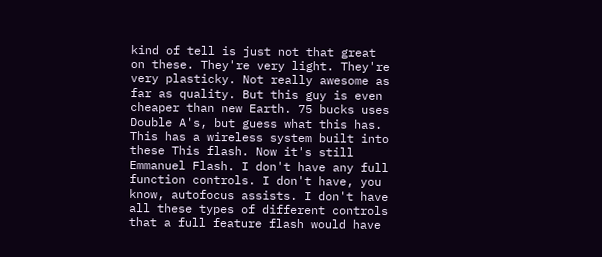kind of tell is just not that great on these. They're very light. They're very plasticky. Not really awesome as far as quality. But this guy is even cheaper than new Earth. 75 bucks uses Double A's, but guess what this has. This has a wireless system built into these This flash. Now it's still Emmanuel Flash. I don't have any full function controls. I don't have, you know, autofocus assists. I don't have all these types of different controls that a full feature flash would have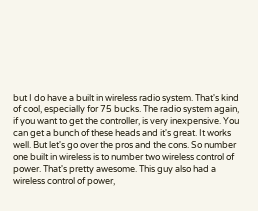but I do have a built in wireless radio system. That's kind of cool, especially for 75 bucks. The radio system again, if you want to get the controller, is very inexpensive. You can get a bunch of these heads and it's great. It works well. But let's go over the pros and the cons. So number one built in wireless is to number two wireless control of power. That's pretty awesome. This guy also had a wireless control of power,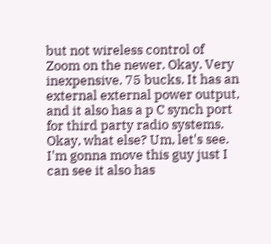but not wireless control of Zoom on the newer. Okay. Very inexpensive. 75 bucks. It has an external external power output, and it also has a p C synch port for third party radio systems. Okay, what else? Um, let's see. I'm gonna move this guy just I can see it also has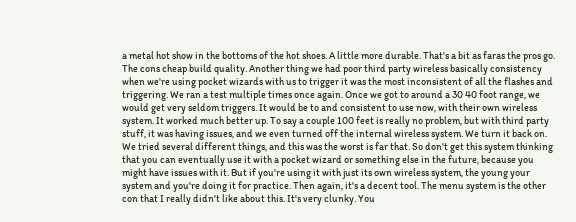a metal hot show in the bottoms of the hot shoes. A little more durable. That's a bit as faras the pros go. The cons cheap build quality. Another thing we had poor third party wireless basically consistency when we're using pocket wizards with us to trigger it was the most inconsistent of all the flashes and triggering. We ran a test multiple times once again. Once we got to around a 30 40 foot range, we would get very seldom triggers. It would be to and consistent to use now, with their own wireless system. It worked much better up. To say a couple 100 feet is really no problem, but with third party stuff, it was having issues, and we even turned off the internal wireless system. We turn it back on. We tried several different things, and this was the worst is far that. So don't get this system thinking that you can eventually use it with a pocket wizard or something else in the future, because you might have issues with it. But if you're using it with just its own wireless system, the young your system and you're doing it for practice. Then again, it's a decent tool. The menu system is the other con that I really didn't like about this. It's very clunky. You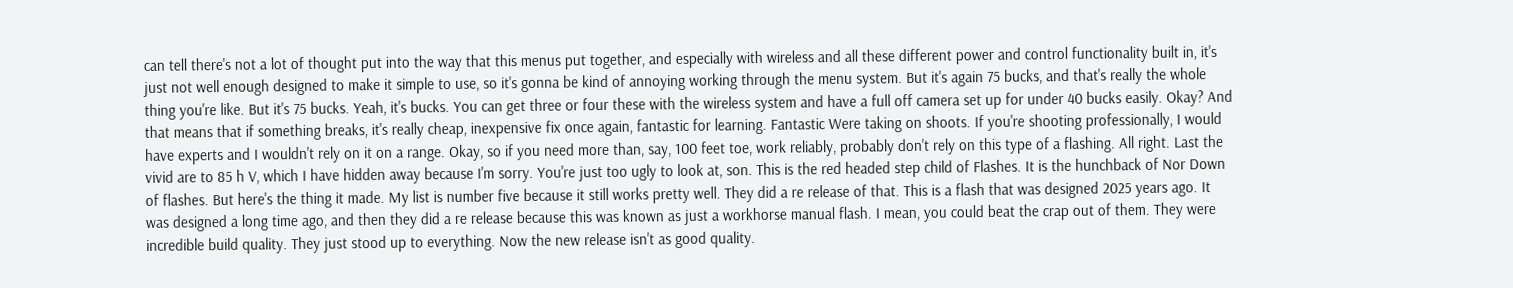can tell there's not a lot of thought put into the way that this menus put together, and especially with wireless and all these different power and control functionality built in, it's just not well enough designed to make it simple to use, so it's gonna be kind of annoying working through the menu system. But it's again 75 bucks, and that's really the whole thing you're like. But it's 75 bucks. Yeah, it's bucks. You can get three or four these with the wireless system and have a full off camera set up for under 40 bucks easily. Okay? And that means that if something breaks, it's really cheap, inexpensive fix once again, fantastic for learning. Fantastic Were taking on shoots. If you're shooting professionally, I would have experts and I wouldn't rely on it on a range. Okay, so if you need more than, say, 100 feet toe, work reliably, probably don't rely on this type of a flashing. All right. Last the vivid are to 85 h V, which I have hidden away because I'm sorry. You're just too ugly to look at, son. This is the red headed step child of Flashes. It is the hunchback of Nor Down of flashes. But here's the thing it made. My list is number five because it still works pretty well. They did a re release of that. This is a flash that was designed 2025 years ago. It was designed a long time ago, and then they did a re release because this was known as just a workhorse manual flash. I mean, you could beat the crap out of them. They were incredible build quality. They just stood up to everything. Now the new release isn't as good quality.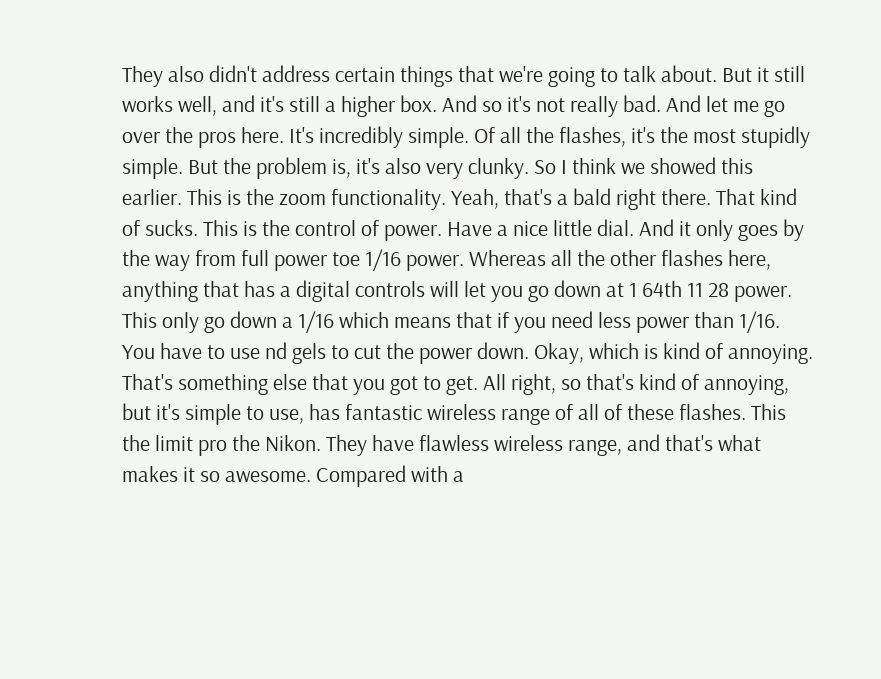They also didn't address certain things that we're going to talk about. But it still works well, and it's still a higher box. And so it's not really bad. And let me go over the pros here. It's incredibly simple. Of all the flashes, it's the most stupidly simple. But the problem is, it's also very clunky. So I think we showed this earlier. This is the zoom functionality. Yeah, that's a bald right there. That kind of sucks. This is the control of power. Have a nice little dial. And it only goes by the way from full power toe 1/16 power. Whereas all the other flashes here, anything that has a digital controls will let you go down at 1 64th 11 28 power. This only go down a 1/16 which means that if you need less power than 1/16. You have to use nd gels to cut the power down. Okay, which is kind of annoying. That's something else that you got to get. All right, so that's kind of annoying, but it's simple to use, has fantastic wireless range of all of these flashes. This the limit pro the Nikon. They have flawless wireless range, and that's what makes it so awesome. Compared with a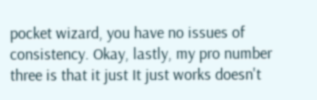pocket wizard, you have no issues of consistency. Okay, lastly, my pro number three is that it just It just works doesn't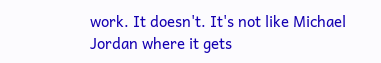work. It doesn't. It's not like Michael Jordan where it gets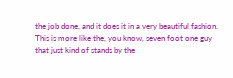the job done, and it does it in a very beautiful fashion. This is more like the, you know, seven foot one guy that just kind of stands by the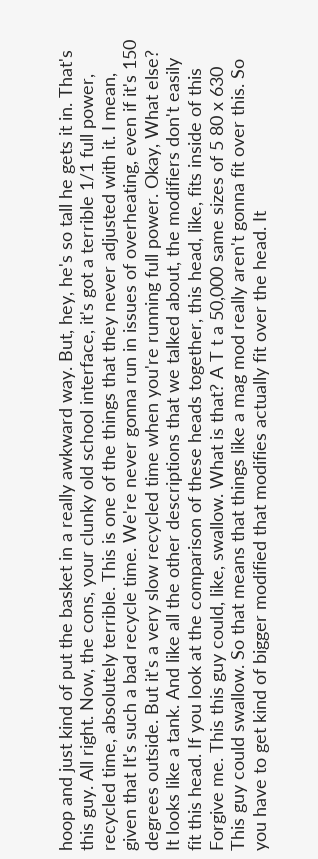hoop and just kind of put the basket in a really awkward way. But, hey, he's so tall he gets it in. That's this guy. All right. Now, the cons, your clunky old school interface, it's got a terrible 1/1 full power, recycled time, absolutely terrible. This is one of the things that they never adjusted with it. I mean, given that It's such a bad recycle time. We're never gonna run in issues of overheating, even if it's 150 degrees outside. But it's a very slow recycled time when you're running full power. Okay, What else? It looks like a tank. And like all the other descriptions that we talked about, the modifiers don't easily fit this head. If you look at the comparison of these heads together, this head, like, fits inside of this Forgive me. This this guy could, like, swallow. What is that? A T t a 50,000 same sizes of 5 80 x 630 This guy could swallow. So that means that things like a mag mod really aren't gonna fit over this. So you have to get kind of bigger modified that modifies actually fit over the head. It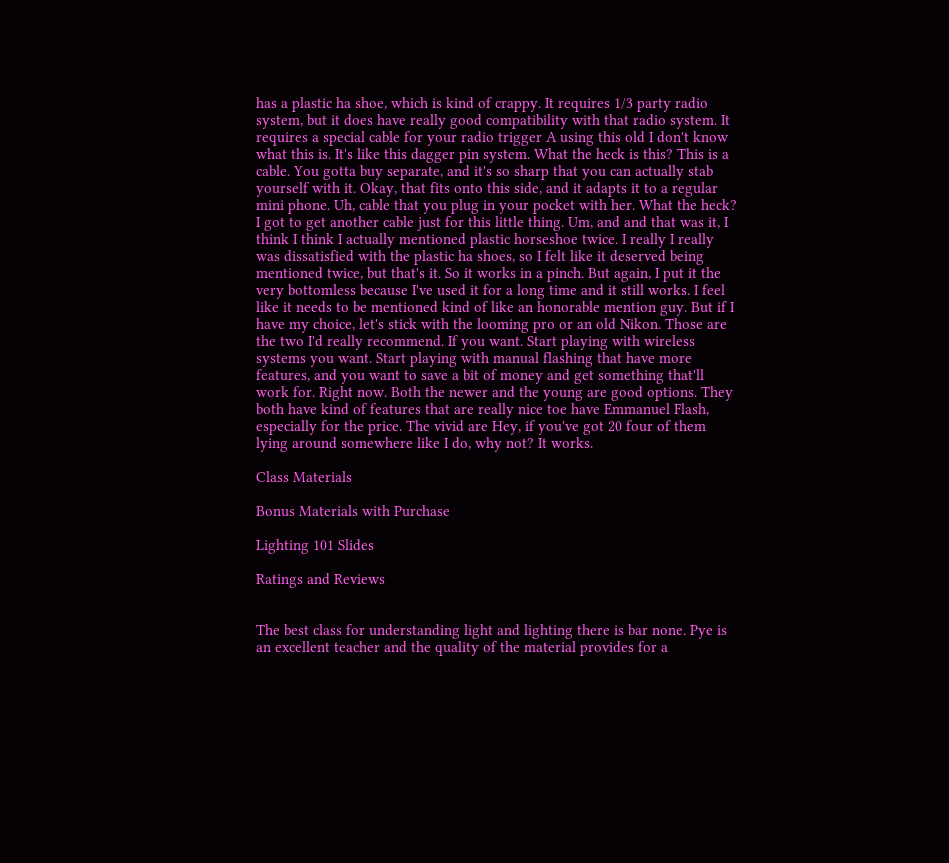has a plastic ha shoe, which is kind of crappy. It requires 1/3 party radio system, but it does have really good compatibility with that radio system. It requires a special cable for your radio trigger A using this old I don't know what this is. It's like this dagger pin system. What the heck is this? This is a cable. You gotta buy separate, and it's so sharp that you can actually stab yourself with it. Okay, that fits onto this side, and it adapts it to a regular mini phone. Uh, cable that you plug in your pocket with her. What the heck? I got to get another cable just for this little thing. Um, and and that was it, I think I think I actually mentioned plastic horseshoe twice. I really I really was dissatisfied with the plastic ha shoes, so I felt like it deserved being mentioned twice, but that's it. So it works in a pinch. But again, I put it the very bottomless because I've used it for a long time and it still works. I feel like it needs to be mentioned kind of like an honorable mention guy. But if I have my choice, let's stick with the looming pro or an old Nikon. Those are the two I'd really recommend. If you want. Start playing with wireless systems you want. Start playing with manual flashing that have more features, and you want to save a bit of money and get something that'll work for. Right now. Both the newer and the young are good options. They both have kind of features that are really nice toe have Emmanuel Flash, especially for the price. The vivid are Hey, if you've got 20 four of them lying around somewhere like I do, why not? It works.

Class Materials

Bonus Materials with Purchase

Lighting 101 Slides

Ratings and Reviews


The best class for understanding light and lighting there is bar none. Pye is an excellent teacher and the quality of the material provides for a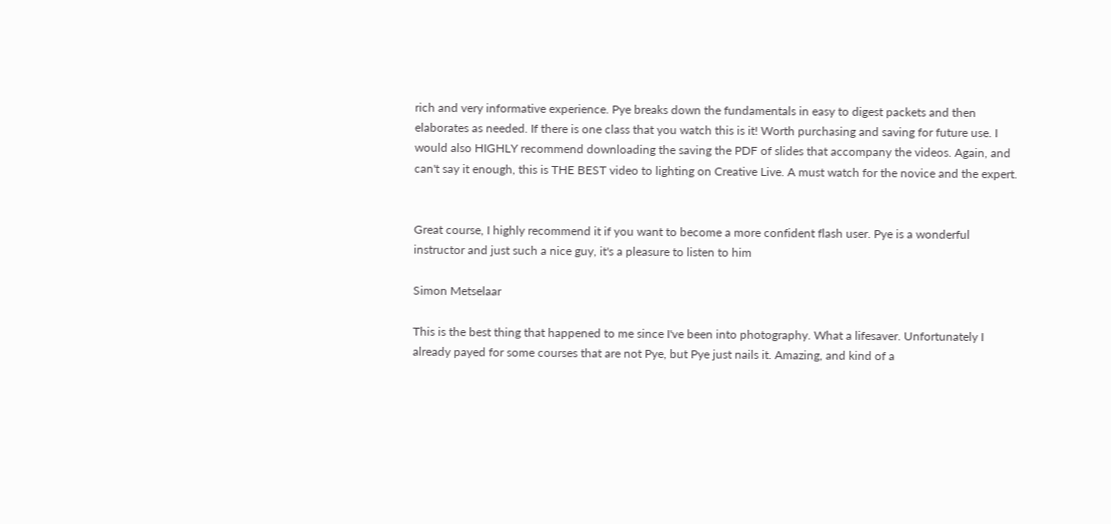rich and very informative experience. Pye breaks down the fundamentals in easy to digest packets and then elaborates as needed. If there is one class that you watch this is it! Worth purchasing and saving for future use. I would also HIGHLY recommend downloading the saving the PDF of slides that accompany the videos. Again, and can't say it enough, this is THE BEST video to lighting on Creative Live. A must watch for the novice and the expert.


Great course, I highly recommend it if you want to become a more confident flash user. Pye is a wonderful instructor and just such a nice guy, it's a pleasure to listen to him

Simon Metselaar

This is the best thing that happened to me since I've been into photography. What a lifesaver. Unfortunately I already payed for some courses that are not Pye, but Pye just nails it. Amazing, and kind of a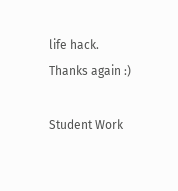life hack. Thanks again :)

Student Work